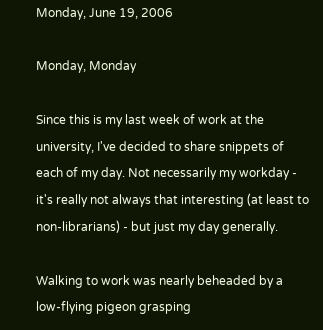Monday, June 19, 2006

Monday, Monday

Since this is my last week of work at the university, I've decided to share snippets of each of my day. Not necessarily my workday - it's really not always that interesting (at least to non-librarians) - but just my day generally.

Walking to work was nearly beheaded by a low-flying pigeon grasping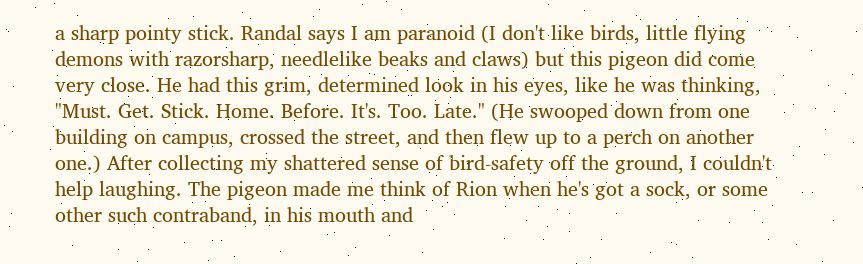a sharp pointy stick. Randal says I am paranoid (I don't like birds, little flying demons with razorsharp, needlelike beaks and claws) but this pigeon did come very close. He had this grim, determined look in his eyes, like he was thinking, "Must. Get. Stick. Home. Before. It's. Too. Late." (He swooped down from one building on campus, crossed the street, and then flew up to a perch on another one.) After collecting my shattered sense of bird-safety off the ground, I couldn't help laughing. The pigeon made me think of Rion when he's got a sock, or some other such contraband, in his mouth and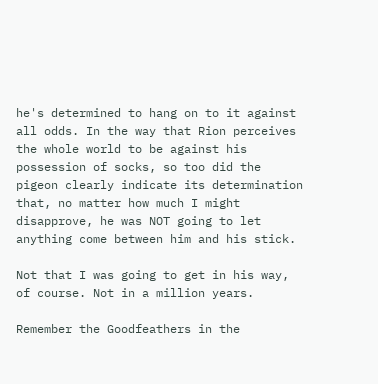he's determined to hang on to it against all odds. In the way that Rion perceives the whole world to be against his possession of socks, so too did the pigeon clearly indicate its determination that, no matter how much I might disapprove, he was NOT going to let anything come between him and his stick.

Not that I was going to get in his way, of course. Not in a million years.

Remember the Goodfeathers in the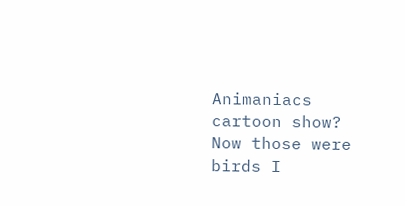Animaniacs cartoon show? Now those were birds I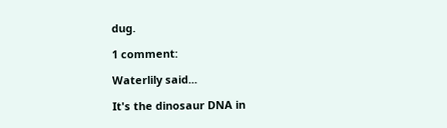dug.

1 comment:

Waterlily said...

It's the dinosaur DNA in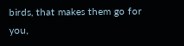birds, that makes them go for you,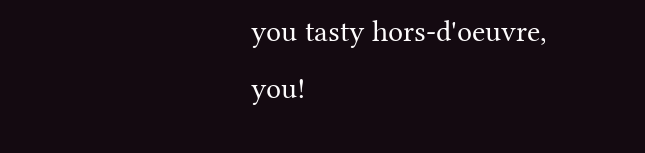you tasty hors-d'oeuvre, you!